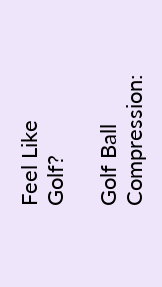Feel Like Golf?

Golf Ball Compression: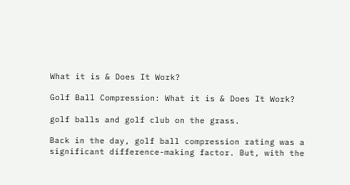What it is & Does It Work?

Golf Ball Compression: What it is & Does It Work?

golf balls and golf club on the grass.

Back in the day, golf ball compression rating was a significant difference-making factor. But, with the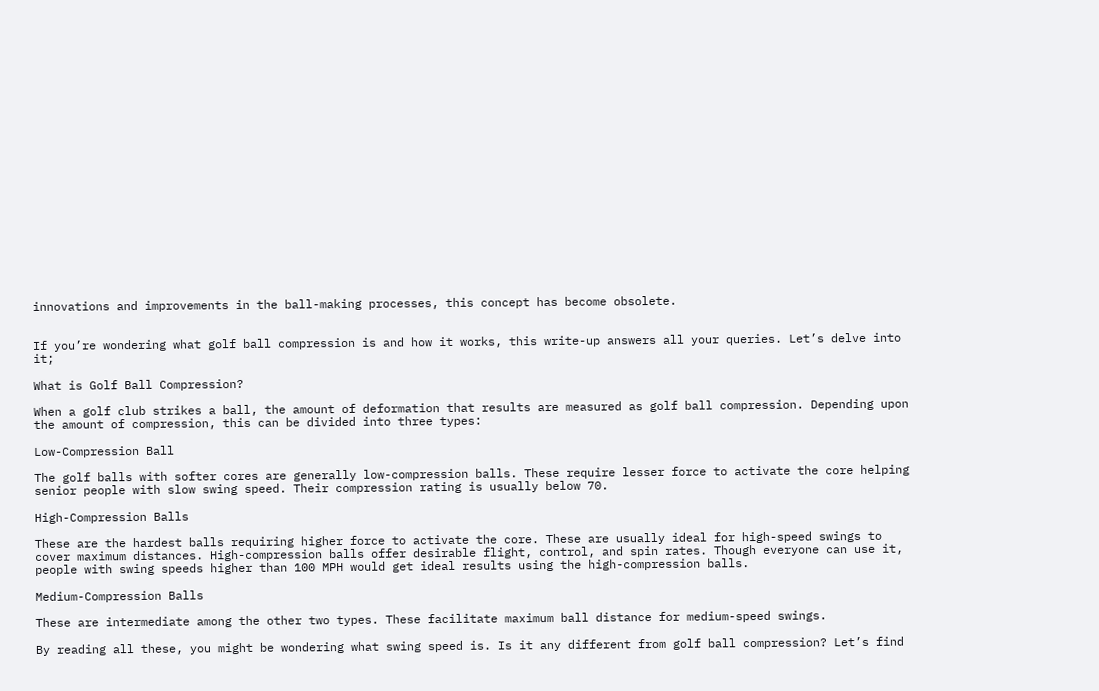innovations and improvements in the ball-making processes, this concept has become obsolete.


If you’re wondering what golf ball compression is and how it works, this write-up answers all your queries. Let’s delve into it;

What is Golf Ball Compression?

When a golf club strikes a ball, the amount of deformation that results are measured as golf ball compression. Depending upon the amount of compression, this can be divided into three types:

Low-Compression Ball

The golf balls with softer cores are generally low-compression balls. These require lesser force to activate the core helping senior people with slow swing speed. Their compression rating is usually below 70.

High-Compression Balls

These are the hardest balls requiring higher force to activate the core. These are usually ideal for high-speed swings to cover maximum distances. High-compression balls offer desirable flight, control, and spin rates. Though everyone can use it, people with swing speeds higher than 100 MPH would get ideal results using the high-compression balls.

Medium-Compression Balls

These are intermediate among the other two types. These facilitate maximum ball distance for medium-speed swings.

By reading all these, you might be wondering what swing speed is. Is it any different from golf ball compression? Let’s find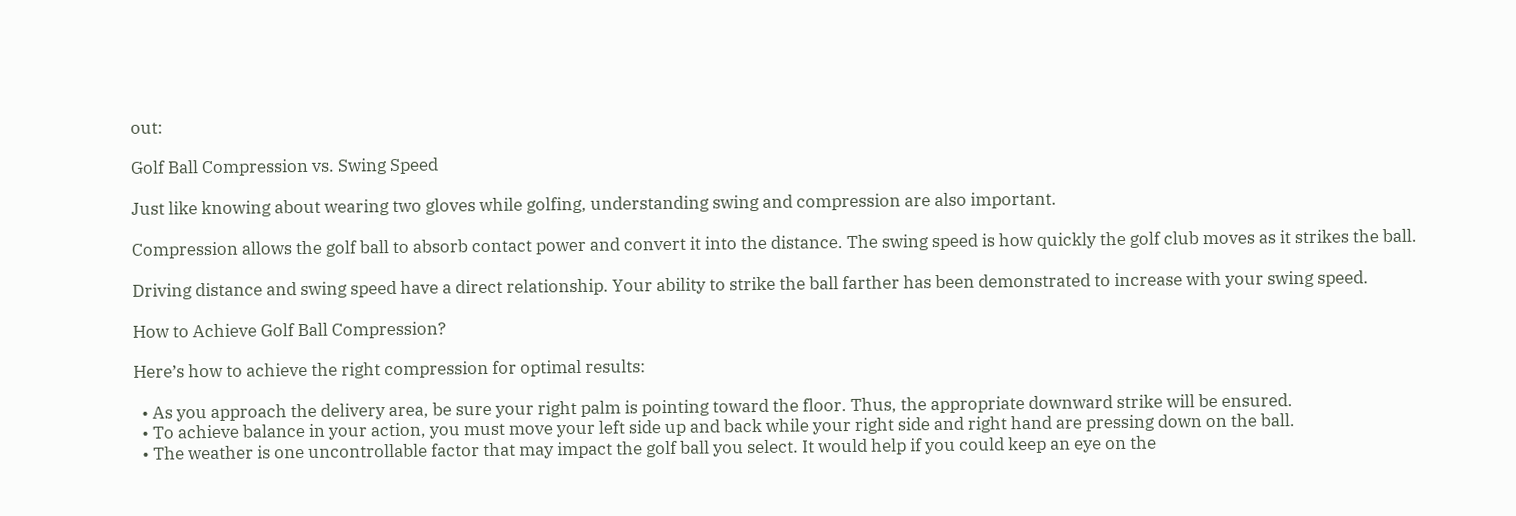out:

Golf Ball Compression vs. Swing Speed

Just like knowing about wearing two gloves while golfing, understanding swing and compression are also important.

Compression allows the golf ball to absorb contact power and convert it into the distance. The swing speed is how quickly the golf club moves as it strikes the ball.

Driving distance and swing speed have a direct relationship. Your ability to strike the ball farther has been demonstrated to increase with your swing speed.

How to Achieve Golf Ball Compression?

Here’s how to achieve the right compression for optimal results:

  • As you approach the delivery area, be sure your right palm is pointing toward the floor. Thus, the appropriate downward strike will be ensured.
  • To achieve balance in your action, you must move your left side up and back while your right side and right hand are pressing down on the ball.
  • The weather is one uncontrollable factor that may impact the golf ball you select. It would help if you could keep an eye on the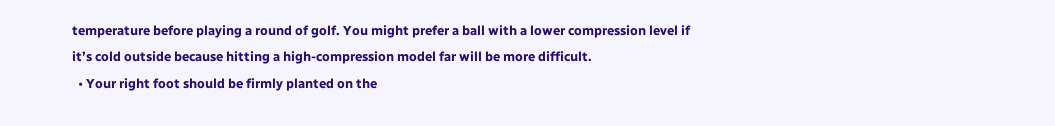temperature before playing a round of golf. You might prefer a ball with a lower compression level if it’s cold outside because hitting a high-compression model far will be more difficult.
  • Your right foot should be firmly planted on the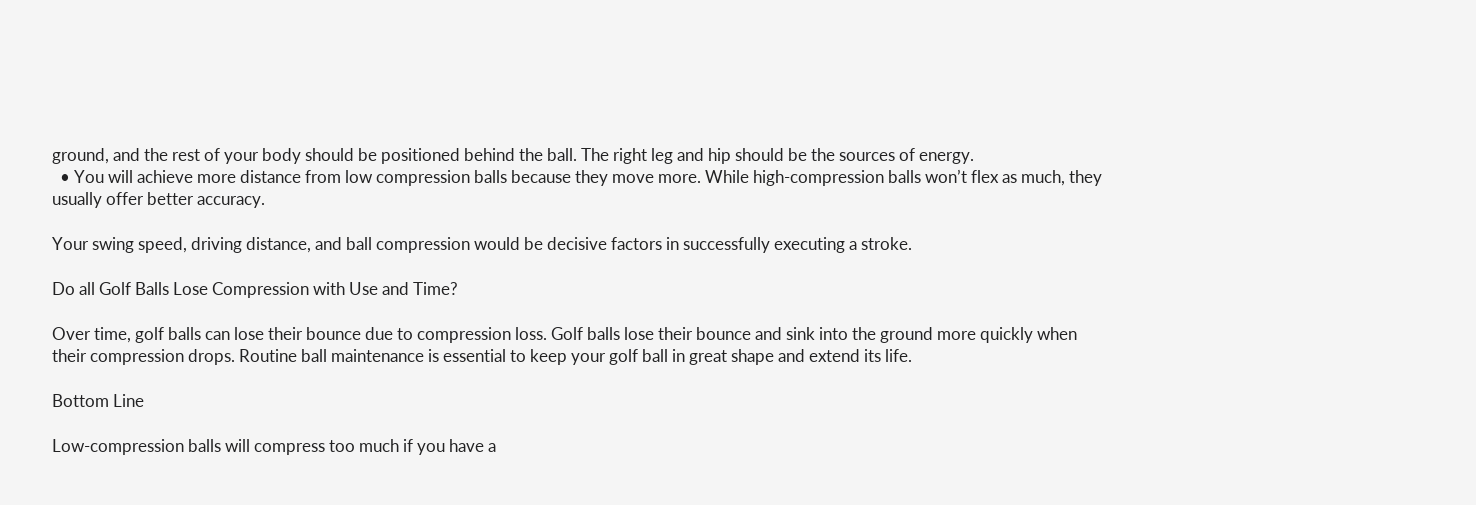ground, and the rest of your body should be positioned behind the ball. The right leg and hip should be the sources of energy.
  • You will achieve more distance from low compression balls because they move more. While high-compression balls won’t flex as much, they usually offer better accuracy.

Your swing speed, driving distance, and ball compression would be decisive factors in successfully executing a stroke.

Do all Golf Balls Lose Compression with Use and Time?

Over time, golf balls can lose their bounce due to compression loss. Golf balls lose their bounce and sink into the ground more quickly when their compression drops. Routine ball maintenance is essential to keep your golf ball in great shape and extend its life.

Bottom Line

Low-compression balls will compress too much if you have a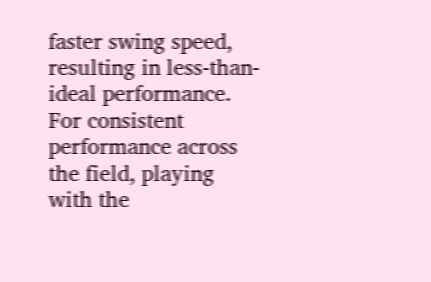faster swing speed, resulting in less-than-ideal performance. For consistent performance across the field, playing with the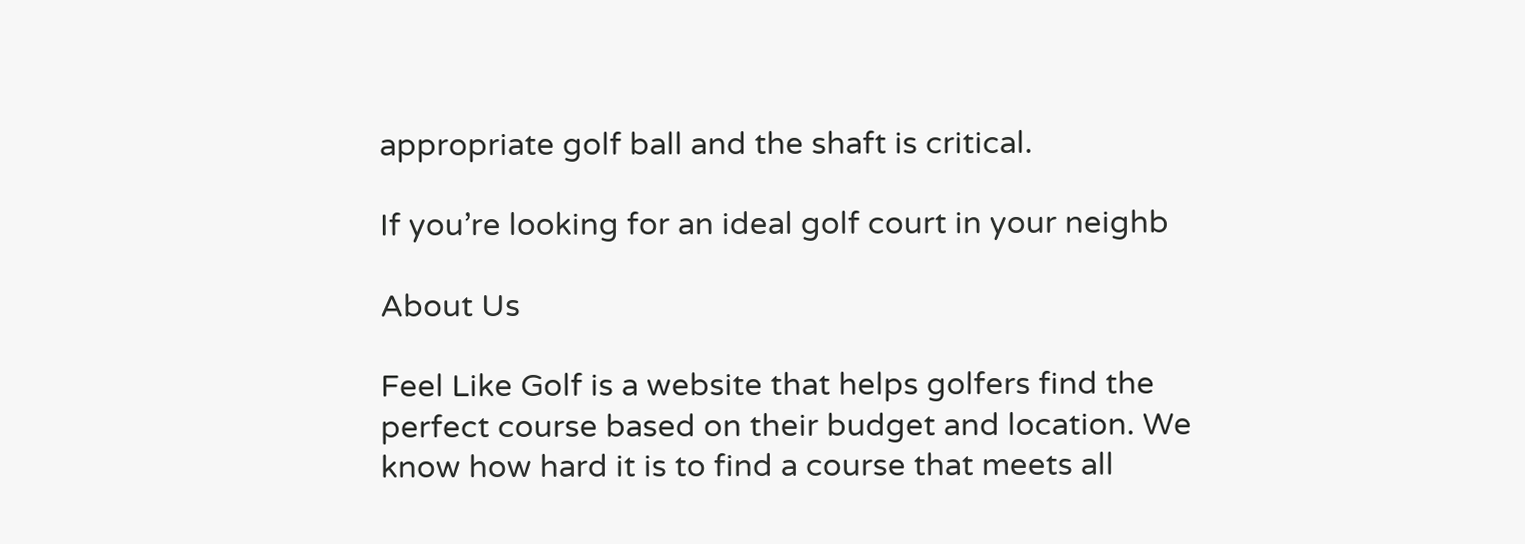appropriate golf ball and the shaft is critical.

If you’re looking for an ideal golf court in your neighb

About Us

Feel Like Golf is a website that helps golfers find the perfect course based on their budget and location. We know how hard it is to find a course that meets all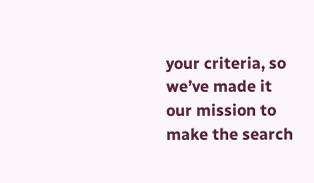your criteria, so we’ve made it our mission to make the search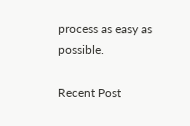process as easy as possible.

Recent Post